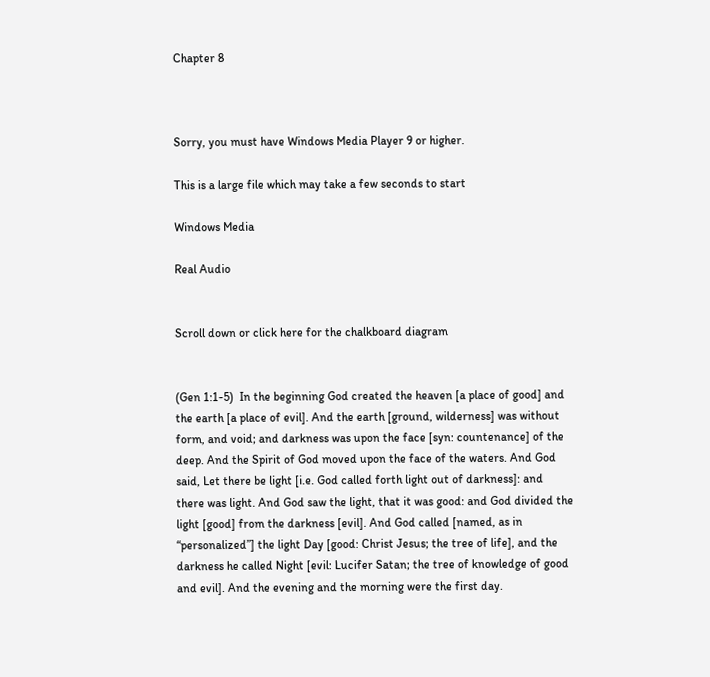Chapter 8



Sorry, you must have Windows Media Player 9 or higher.

This is a large file which may take a few seconds to start

Windows Media

Real Audio


Scroll down or click here for the chalkboard diagram


(Gen 1:1-5)  In the beginning God created the heaven [a place of good] and the earth [a place of evil]. And the earth [ground, wilderness] was without form, and void; and darkness was upon the face [syn: countenance] of the deep. And the Spirit of God moved upon the face of the waters. And God said, Let there be light [i.e. God called forth light out of darkness]: and there was light. And God saw the light, that it was good: and God divided the light [good] from the darkness [evil]. And God called [named, as in “personalized”] the light Day [good: Christ Jesus; the tree of life], and the darkness he called Night [evil: Lucifer Satan; the tree of knowledge of good and evil]. And the evening and the morning were the first day.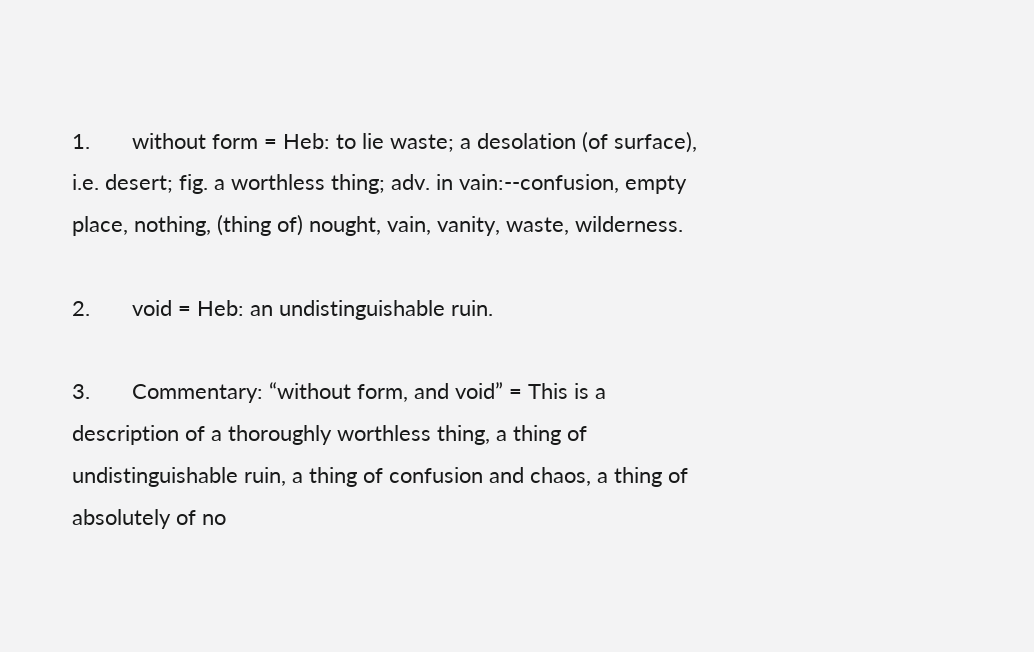1.       without form = Heb: to lie waste; a desolation (of surface), i.e. desert; fig. a worthless thing; adv. in vain:--confusion, empty place, nothing, (thing of) nought, vain, vanity, waste, wilderness.

2.       void = Heb: an undistinguishable ruin.

3.       Commentary: “without form, and void” = This is a description of a thoroughly worthless thing, a thing of undistinguishable ruin, a thing of confusion and chaos, a thing of absolutely of no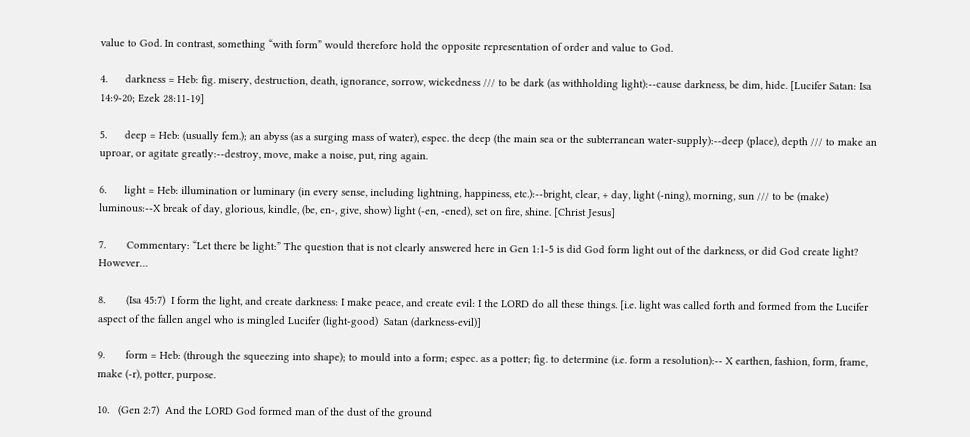value to God. In contrast, something “with form” would therefore hold the opposite representation of order and value to God.

4.      darkness = Heb: fig. misery, destruction, death, ignorance, sorrow, wickedness /// to be dark (as withholding light):--cause darkness, be dim, hide. [Lucifer Satan: Isa 14:9-20; Ezek 28:11-19]

5.      deep = Heb: (usually fem.); an abyss (as a surging mass of water), espec. the deep (the main sea or the subterranean water-supply):--deep (place), depth /// to make an uproar, or agitate greatly:--destroy, move, make a noise, put, ring again.

6.      light = Heb: illumination or luminary (in every sense, including lightning, happiness, etc.):--bright, clear, + day, light (-ning), morning, sun /// to be (make) luminous:--X break of day, glorious, kindle, (be, en-, give, show) light (-en, -ened), set on fire, shine. [Christ Jesus]

7.       Commentary: “Let there be light:” The question that is not clearly answered here in Gen 1:1-5 is did God form light out of the darkness, or did God create light? However…

8.       (Isa 45:7)  I form the light, and create darkness: I make peace, and create evil: I the LORD do all these things. [i.e. light was called forth and formed from the Lucifer aspect of the fallen angel who is mingled Lucifer (light-good)  Satan (darkness-evil)]

9.       form = Heb: (through the squeezing into shape); to mould into a form; espec. as a potter; fig. to determine (i.e. form a resolution):-- X earthen, fashion, form, frame, make (-r), potter, purpose.

10.   (Gen 2:7)  And the LORD God formed man of the dust of the ground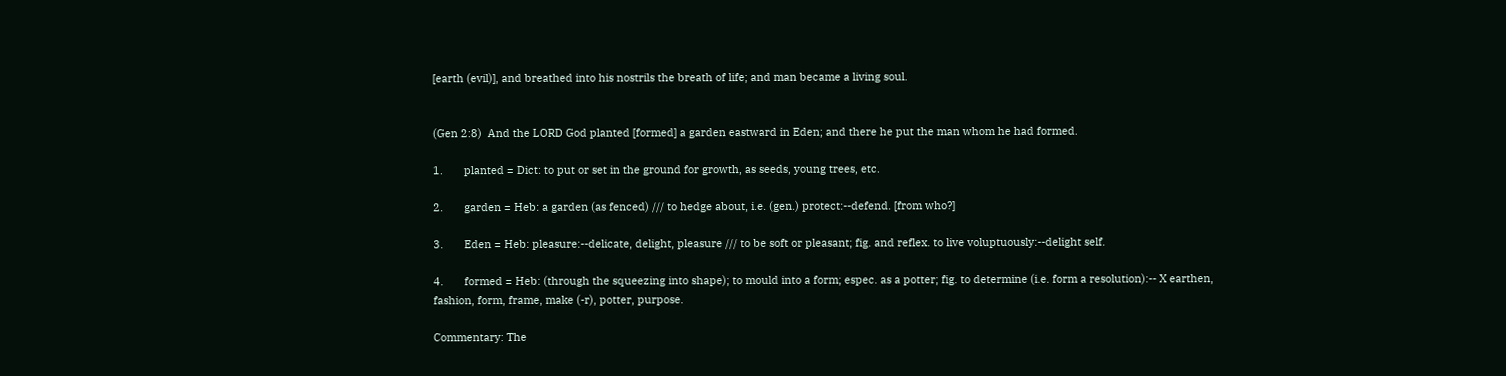[earth (evil)], and breathed into his nostrils the breath of life; and man became a living soul.


(Gen 2:8)  And the LORD God planted [formed] a garden eastward in Eden; and there he put the man whom he had formed.

1.       planted = Dict: to put or set in the ground for growth, as seeds, young trees, etc.

2.       garden = Heb: a garden (as fenced) /// to hedge about, i.e. (gen.) protect:--defend. [from who?]

3.       Eden = Heb: pleasure:--delicate, delight, pleasure /// to be soft or pleasant; fig. and reflex. to live voluptuously:--delight self.

4.       formed = Heb: (through the squeezing into shape); to mould into a form; espec. as a potter; fig. to determine (i.e. form a resolution):-- X earthen, fashion, form, frame, make (-r), potter, purpose.

Commentary: The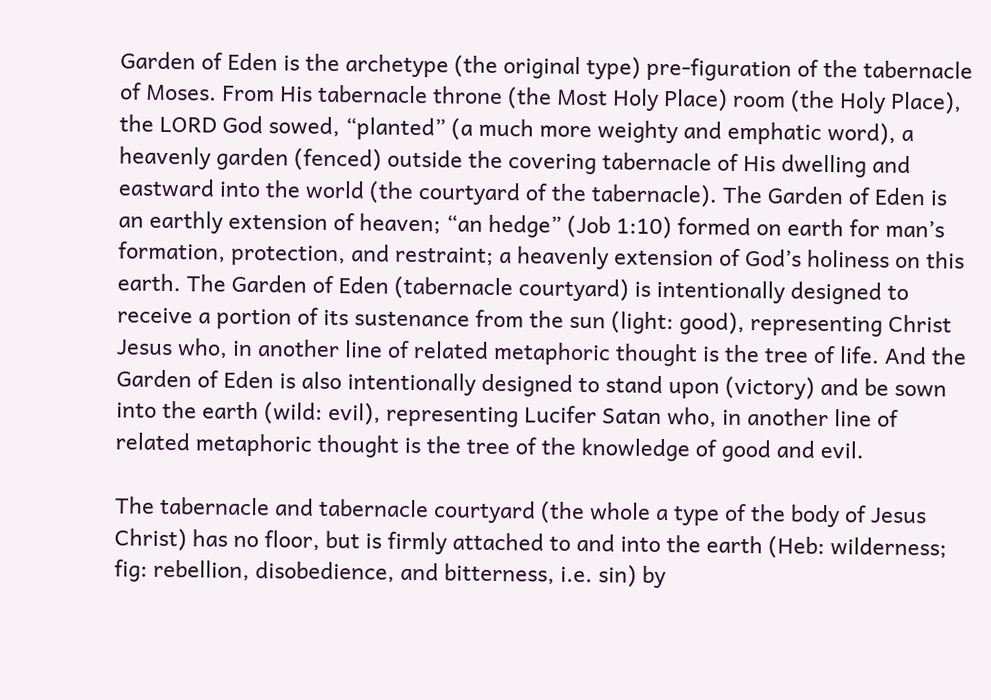Garden of Eden is the archetype (the original type) pre-figuration of the tabernacle of Moses. From His tabernacle throne (the Most Holy Place) room (the Holy Place), the LORD God sowed, “planted” (a much more weighty and emphatic word), a heavenly garden (fenced) outside the covering tabernacle of His dwelling and eastward into the world (the courtyard of the tabernacle). The Garden of Eden is an earthly extension of heaven; “an hedge” (Job 1:10) formed on earth for man’s formation, protection, and restraint; a heavenly extension of God’s holiness on this earth. The Garden of Eden (tabernacle courtyard) is intentionally designed to receive a portion of its sustenance from the sun (light: good), representing Christ Jesus who, in another line of related metaphoric thought is the tree of life. And the Garden of Eden is also intentionally designed to stand upon (victory) and be sown into the earth (wild: evil), representing Lucifer Satan who, in another line of related metaphoric thought is the tree of the knowledge of good and evil.

The tabernacle and tabernacle courtyard (the whole a type of the body of Jesus Christ) has no floor, but is firmly attached to and into the earth (Heb: wilderness; fig: rebellion, disobedience, and bitterness, i.e. sin) by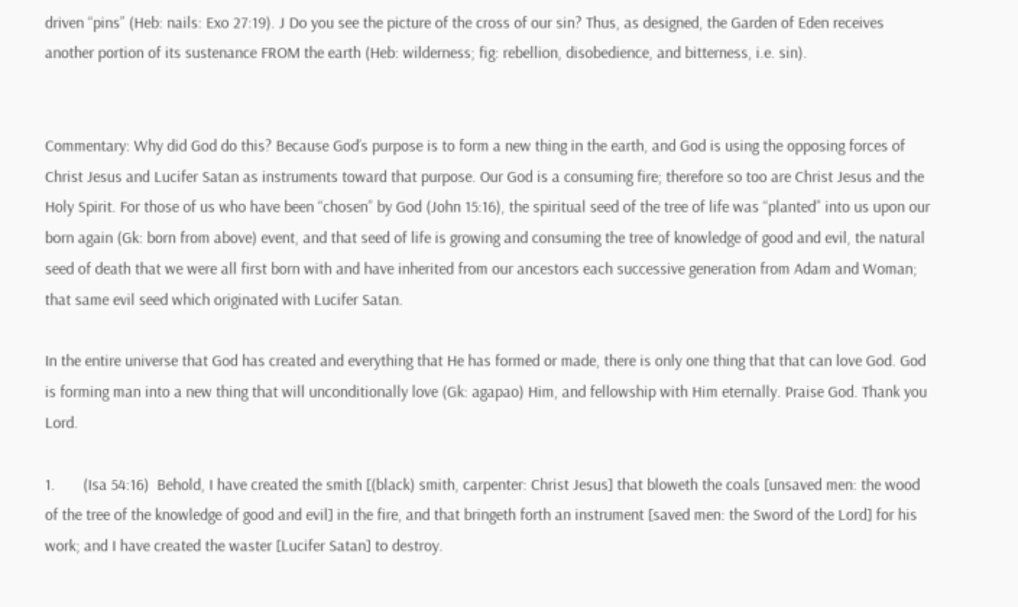driven “pins” (Heb: nails: Exo 27:19). J Do you see the picture of the cross of our sin? Thus, as designed, the Garden of Eden receives another portion of its sustenance FROM the earth (Heb: wilderness; fig: rebellion, disobedience, and bitterness, i.e. sin).


Commentary: Why did God do this? Because God’s purpose is to form a new thing in the earth, and God is using the opposing forces of Christ Jesus and Lucifer Satan as instruments toward that purpose. Our God is a consuming fire; therefore so too are Christ Jesus and the Holy Spirit. For those of us who have been “chosen” by God (John 15:16), the spiritual seed of the tree of life was “planted” into us upon our born again (Gk: born from above) event, and that seed of life is growing and consuming the tree of knowledge of good and evil, the natural seed of death that we were all first born with and have inherited from our ancestors each successive generation from Adam and Woman; that same evil seed which originated with Lucifer Satan.

In the entire universe that God has created and everything that He has formed or made, there is only one thing that that can love God. God is forming man into a new thing that will unconditionally love (Gk: agapao) Him, and fellowship with Him eternally. Praise God. Thank you Lord.

1.       (Isa 54:16)  Behold, I have created the smith [(black) smith, carpenter: Christ Jesus] that bloweth the coals [unsaved men: the wood of the tree of the knowledge of good and evil] in the fire, and that bringeth forth an instrument [saved men: the Sword of the Lord] for his work; and I have created the waster [Lucifer Satan] to destroy.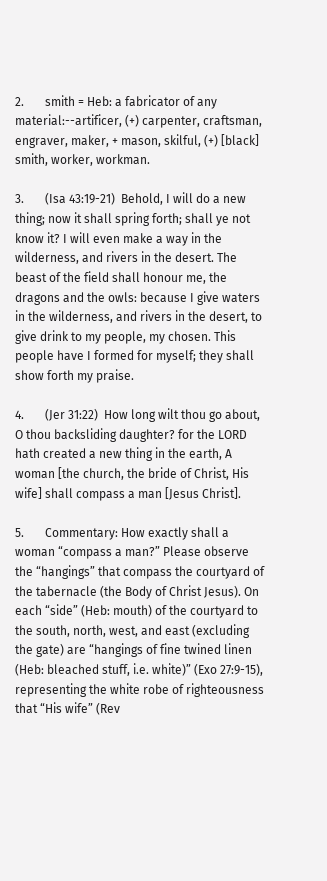2.       smith = Heb: a fabricator of any material:--artificer, (+) carpenter, craftsman, engraver, maker, + mason, skilful, (+) [black] smith, worker, workman.

3.       (Isa 43:19-21)  Behold, I will do a new thing; now it shall spring forth; shall ye not know it? I will even make a way in the wilderness, and rivers in the desert. The beast of the field shall honour me, the dragons and the owls: because I give waters in the wilderness, and rivers in the desert, to give drink to my people, my chosen. This people have I formed for myself; they shall show forth my praise.

4.       (Jer 31:22)  How long wilt thou go about, O thou backsliding daughter? for the LORD hath created a new thing in the earth, A woman [the church, the bride of Christ, His wife] shall compass a man [Jesus Christ].

5.       Commentary: How exactly shall a woman “compass a man?” Please observe the “hangings” that compass the courtyard of the tabernacle (the Body of Christ Jesus). On each “side” (Heb: mouth) of the courtyard to the south, north, west, and east (excluding the gate) are “hangings of fine twined linen (Heb: bleached stuff, i.e. white)” (Exo 27:9-15), representing the white robe of righteousness that “His wife” (Rev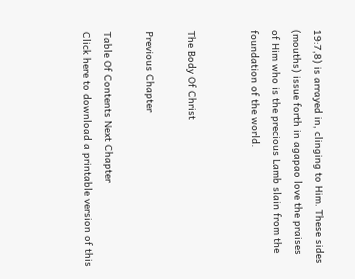19:7,8) is arrayed in, clinging to Him. These sides (mouths) issue forth in agapao love the praises of Him who is the precious Lamb slain from the foundation of the world.


The Body Of Christ

Previous Chapter

Table Of Contents Next Chapter
Click here to download a printable version of this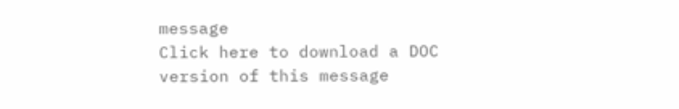message
Click here to download a DOC version of this message